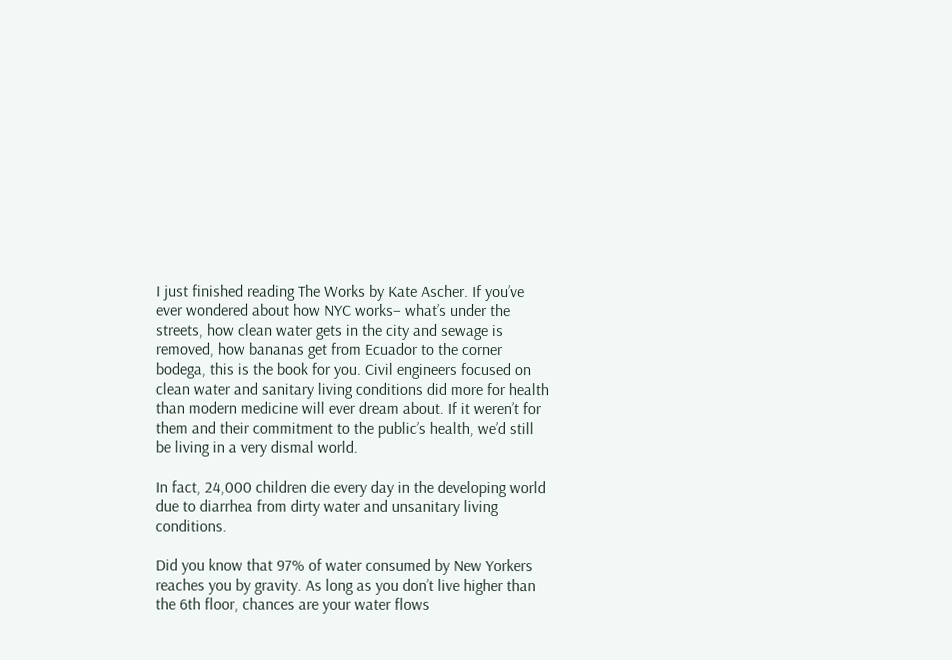I just finished reading The Works by Kate Ascher. If you’ve ever wondered about how NYC works– what’s under the streets, how clean water gets in the city and sewage is removed, how bananas get from Ecuador to the corner bodega, this is the book for you. Civil engineers focused on clean water and sanitary living conditions did more for health than modern medicine will ever dream about. If it weren’t for them and their commitment to the public’s health, we’d still be living in a very dismal world.

In fact, 24,000 children die every day in the developing world due to diarrhea from dirty water and unsanitary living conditions.

Did you know that 97% of water consumed by New Yorkers reaches you by gravity. As long as you don’t live higher than the 6th floor, chances are your water flows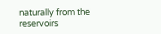naturally from the reservoirs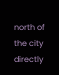north of the city directly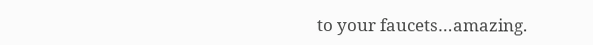to your faucets…amazing.